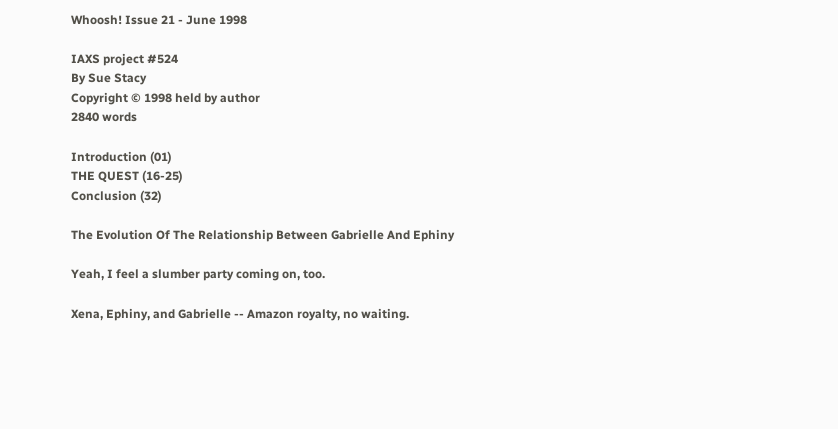Whoosh! Issue 21 - June 1998

IAXS project #524
By Sue Stacy
Copyright © 1998 held by author
2840 words

Introduction (01)
THE QUEST (16-25)
Conclusion (32)

The Evolution Of The Relationship Between Gabrielle And Ephiny

Yeah, I feel a slumber party coming on, too.

Xena, Ephiny, and Gabrielle -- Amazon royalty, no waiting.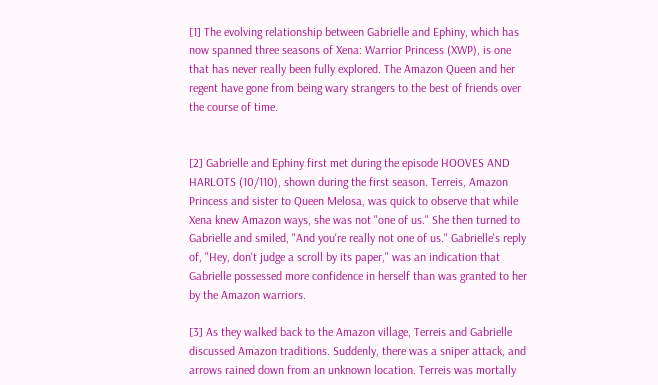[1] The evolving relationship between Gabrielle and Ephiny, which has now spanned three seasons of Xena: Warrior Princess (XWP), is one that has never really been fully explored. The Amazon Queen and her regent have gone from being wary strangers to the best of friends over the course of time.


[2] Gabrielle and Ephiny first met during the episode HOOVES AND HARLOTS (10/110), shown during the first season. Terreis, Amazon Princess and sister to Queen Melosa, was quick to observe that while Xena knew Amazon ways, she was not "one of us." She then turned to Gabrielle and smiled, "And you're really not one of us." Gabrielle's reply of, "Hey, don't judge a scroll by its paper," was an indication that Gabrielle possessed more confidence in herself than was granted to her by the Amazon warriors.

[3] As they walked back to the Amazon village, Terreis and Gabrielle discussed Amazon traditions. Suddenly, there was a sniper attack, and arrows rained down from an unknown location. Terreis was mortally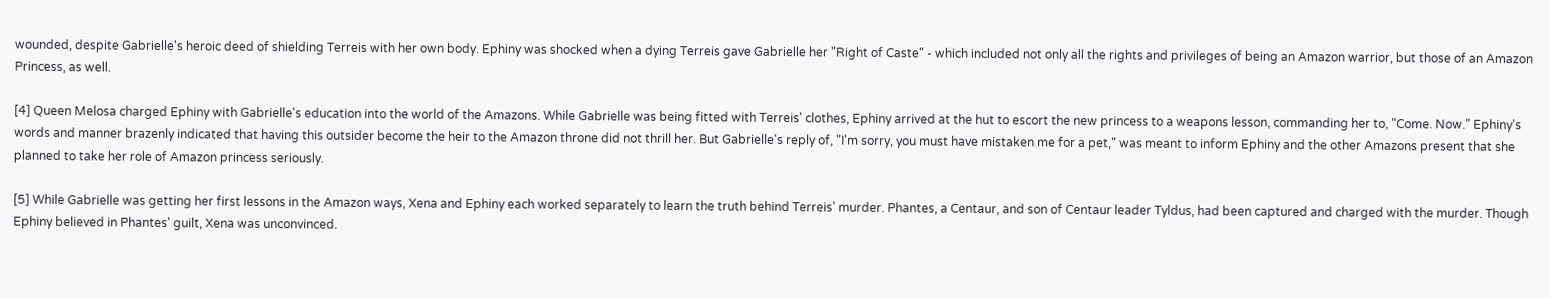wounded, despite Gabrielle's heroic deed of shielding Terreis with her own body. Ephiny was shocked when a dying Terreis gave Gabrielle her "Right of Caste" - which included not only all the rights and privileges of being an Amazon warrior, but those of an Amazon Princess, as well.

[4] Queen Melosa charged Ephiny with Gabrielle's education into the world of the Amazons. While Gabrielle was being fitted with Terreis' clothes, Ephiny arrived at the hut to escort the new princess to a weapons lesson, commanding her to, "Come. Now." Ephiny's words and manner brazenly indicated that having this outsider become the heir to the Amazon throne did not thrill her. But Gabrielle's reply of, "I'm sorry, you must have mistaken me for a pet," was meant to inform Ephiny and the other Amazons present that she planned to take her role of Amazon princess seriously.

[5] While Gabrielle was getting her first lessons in the Amazon ways, Xena and Ephiny each worked separately to learn the truth behind Terreis' murder. Phantes, a Centaur, and son of Centaur leader Tyldus, had been captured and charged with the murder. Though Ephiny believed in Phantes' guilt, Xena was unconvinced.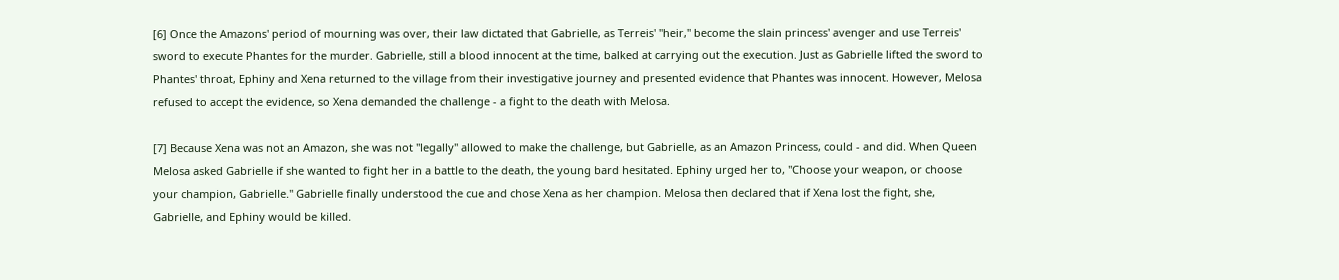[6] Once the Amazons' period of mourning was over, their law dictated that Gabrielle, as Terreis' "heir," become the slain princess' avenger and use Terreis' sword to execute Phantes for the murder. Gabrielle, still a blood innocent at the time, balked at carrying out the execution. Just as Gabrielle lifted the sword to Phantes' throat, Ephiny and Xena returned to the village from their investigative journey and presented evidence that Phantes was innocent. However, Melosa refused to accept the evidence, so Xena demanded the challenge - a fight to the death with Melosa.

[7] Because Xena was not an Amazon, she was not "legally" allowed to make the challenge, but Gabrielle, as an Amazon Princess, could - and did. When Queen Melosa asked Gabrielle if she wanted to fight her in a battle to the death, the young bard hesitated. Ephiny urged her to, "Choose your weapon, or choose your champion, Gabrielle." Gabrielle finally understood the cue and chose Xena as her champion. Melosa then declared that if Xena lost the fight, she, Gabrielle, and Ephiny would be killed.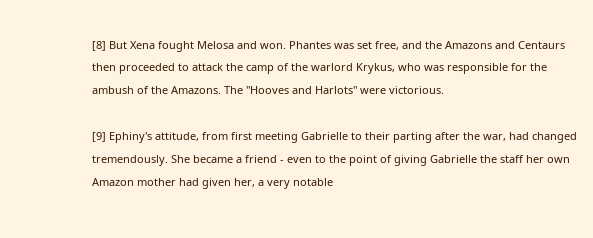[8] But Xena fought Melosa and won. Phantes was set free, and the Amazons and Centaurs then proceeded to attack the camp of the warlord Krykus, who was responsible for the ambush of the Amazons. The "Hooves and Harlots" were victorious.

[9] Ephiny's attitude, from first meeting Gabrielle to their parting after the war, had changed tremendously. She became a friend - even to the point of giving Gabrielle the staff her own Amazon mother had given her, a very notable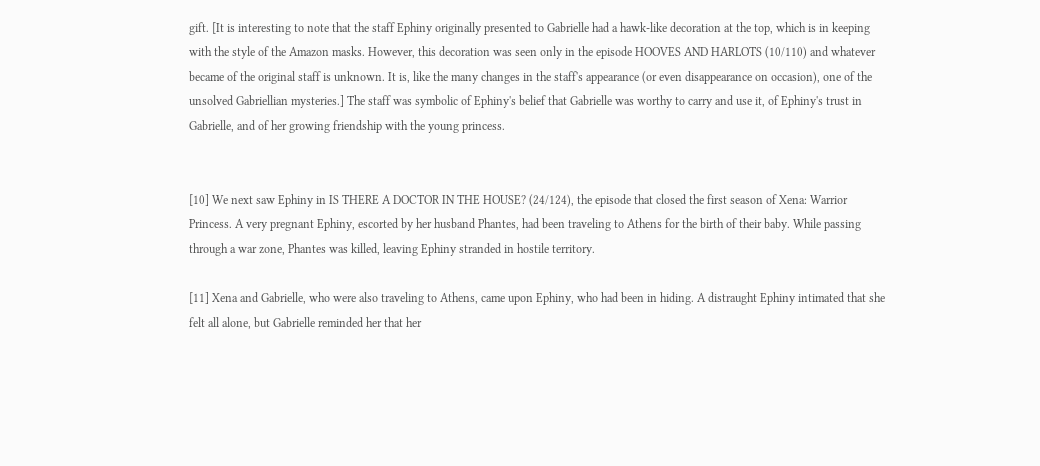gift. [It is interesting to note that the staff Ephiny originally presented to Gabrielle had a hawk-like decoration at the top, which is in keeping with the style of the Amazon masks. However, this decoration was seen only in the episode HOOVES AND HARLOTS (10/110) and whatever became of the original staff is unknown. It is, like the many changes in the staff's appearance (or even disappearance on occasion), one of the unsolved Gabriellian mysteries.] The staff was symbolic of Ephiny's belief that Gabrielle was worthy to carry and use it, of Ephiny's trust in Gabrielle, and of her growing friendship with the young princess.


[10] We next saw Ephiny in IS THERE A DOCTOR IN THE HOUSE? (24/124), the episode that closed the first season of Xena: Warrior Princess. A very pregnant Ephiny, escorted by her husband Phantes, had been traveling to Athens for the birth of their baby. While passing through a war zone, Phantes was killed, leaving Ephiny stranded in hostile territory.

[11] Xena and Gabrielle, who were also traveling to Athens, came upon Ephiny, who had been in hiding. A distraught Ephiny intimated that she felt all alone, but Gabrielle reminded her that her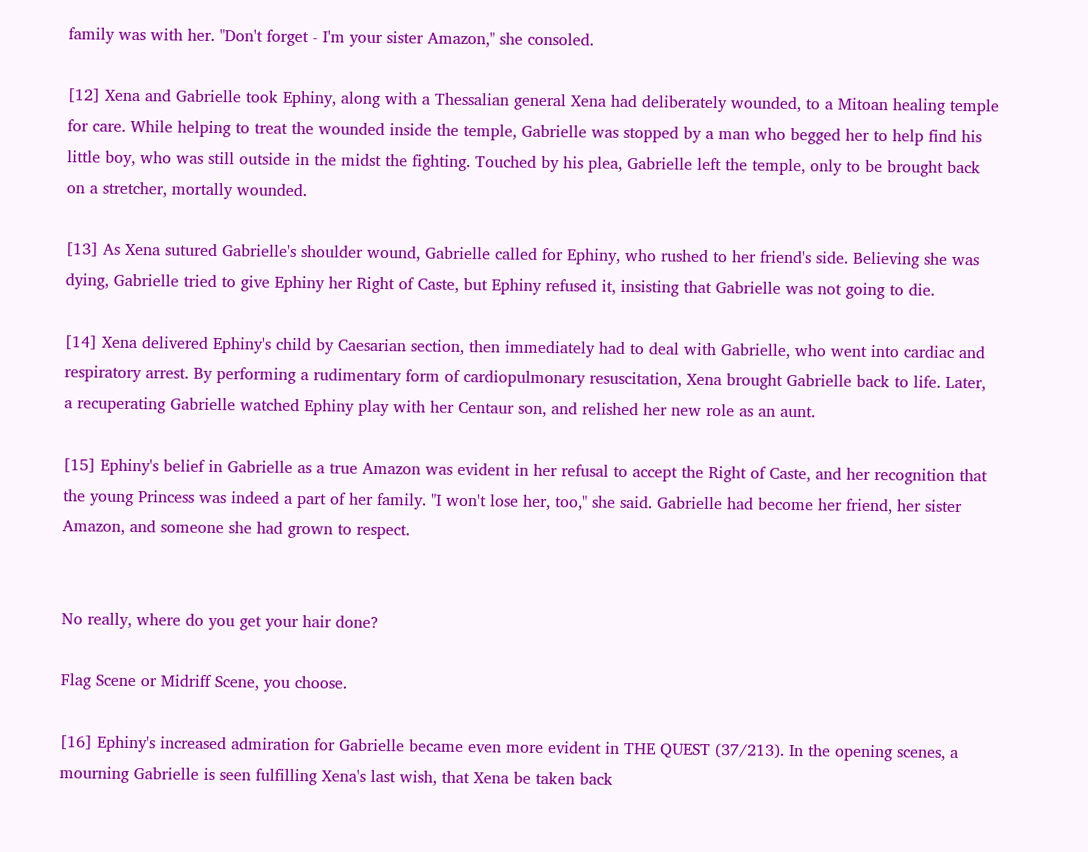family was with her. "Don't forget - I'm your sister Amazon," she consoled.

[12] Xena and Gabrielle took Ephiny, along with a Thessalian general Xena had deliberately wounded, to a Mitoan healing temple for care. While helping to treat the wounded inside the temple, Gabrielle was stopped by a man who begged her to help find his little boy, who was still outside in the midst the fighting. Touched by his plea, Gabrielle left the temple, only to be brought back on a stretcher, mortally wounded.

[13] As Xena sutured Gabrielle's shoulder wound, Gabrielle called for Ephiny, who rushed to her friend's side. Believing she was dying, Gabrielle tried to give Ephiny her Right of Caste, but Ephiny refused it, insisting that Gabrielle was not going to die.

[14] Xena delivered Ephiny's child by Caesarian section, then immediately had to deal with Gabrielle, who went into cardiac and respiratory arrest. By performing a rudimentary form of cardiopulmonary resuscitation, Xena brought Gabrielle back to life. Later, a recuperating Gabrielle watched Ephiny play with her Centaur son, and relished her new role as an aunt.

[15] Ephiny's belief in Gabrielle as a true Amazon was evident in her refusal to accept the Right of Caste, and her recognition that the young Princess was indeed a part of her family. "I won't lose her, too," she said. Gabrielle had become her friend, her sister Amazon, and someone she had grown to respect.


No really, where do you get your hair done?

Flag Scene or Midriff Scene, you choose.

[16] Ephiny's increased admiration for Gabrielle became even more evident in THE QUEST (37/213). In the opening scenes, a mourning Gabrielle is seen fulfilling Xena's last wish, that Xena be taken back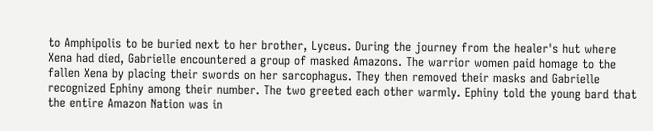to Amphipolis to be buried next to her brother, Lyceus. During the journey from the healer's hut where Xena had died, Gabrielle encountered a group of masked Amazons. The warrior women paid homage to the fallen Xena by placing their swords on her sarcophagus. They then removed their masks and Gabrielle recognized Ephiny among their number. The two greeted each other warmly. Ephiny told the young bard that the entire Amazon Nation was in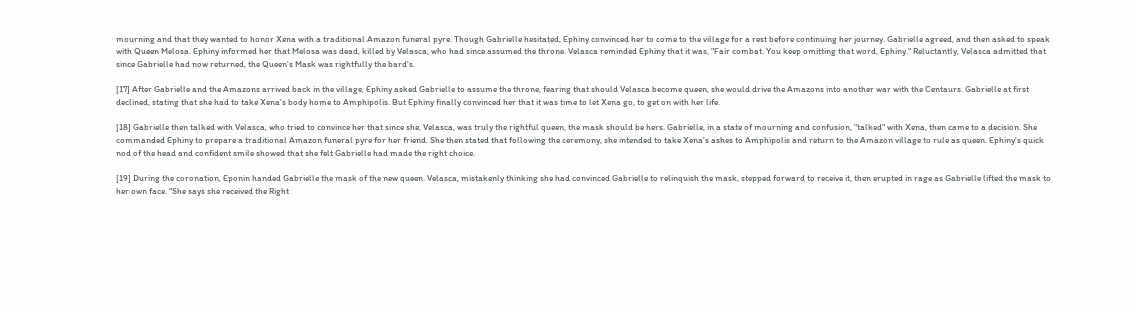mourning and that they wanted to honor Xena with a traditional Amazon funeral pyre. Though Gabrielle hesitated, Ephiny convinced her to come to the village for a rest before continuing her journey. Gabrielle agreed, and then asked to speak with Queen Melosa. Ephiny informed her that Melosa was dead, killed by Velasca, who had since assumed the throne. Velasca reminded Ephiny that it was, "Fair combat. You keep omitting that word, Ephiny." Reluctantly, Velasca admitted that since Gabrielle had now returned, the Queen's Mask was rightfully the bard's.

[17] After Gabrielle and the Amazons arrived back in the village, Ephiny asked Gabrielle to assume the throne, fearing that should Velasca become queen, she would drive the Amazons into another war with the Centaurs. Gabrielle at first declined, stating that she had to take Xena's body home to Amphipolis. But Ephiny finally convinced her that it was time to let Xena go, to get on with her life.

[18] Gabrielle then talked with Velasca, who tried to convince her that since she, Velasca, was truly the rightful queen, the mask should be hers. Gabrielle, in a state of mourning and confusion, "talked" with Xena, then came to a decision. She commanded Ephiny to prepare a traditional Amazon funeral pyre for her friend. She then stated that following the ceremony, she intended to take Xena's ashes to Amphipolis and return to the Amazon village to rule as queen. Ephiny's quick nod of the head and confident smile showed that she felt Gabrielle had made the right choice.

[19] During the coronation, Eponin handed Gabrielle the mask of the new queen. Velasca, mistakenly thinking she had convinced Gabrielle to relinquish the mask, stepped forward to receive it, then erupted in rage as Gabrielle lifted the mask to her own face. "She says she received the Right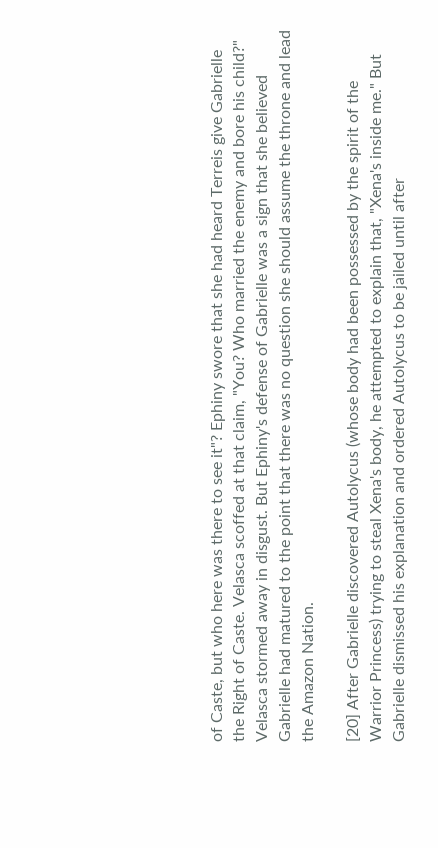of Caste, but who here was there to see it"? Ephiny swore that she had heard Terreis give Gabrielle the Right of Caste. Velasca scoffed at that claim, "You? Who married the enemy and bore his child?" Velasca stormed away in disgust. But Ephiny's defense of Gabrielle was a sign that she believed Gabrielle had matured to the point that there was no question she should assume the throne and lead the Amazon Nation.

[20] After Gabrielle discovered Autolycus (whose body had been possessed by the spirit of the Warrior Princess) trying to steal Xena's body, he attempted to explain that, "Xena's inside me." But Gabrielle dismissed his explanation and ordered Autolycus to be jailed until after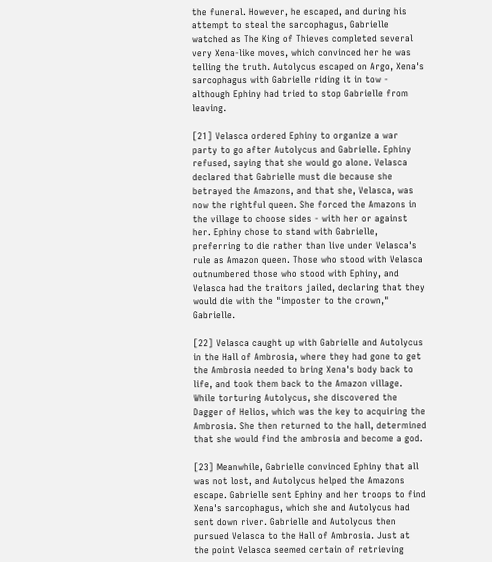the funeral. However, he escaped, and during his attempt to steal the sarcophagus, Gabrielle watched as The King of Thieves completed several very Xena-like moves, which convinced her he was telling the truth. Autolycus escaped on Argo, Xena's sarcophagus with Gabrielle riding it in tow - although Ephiny had tried to stop Gabrielle from leaving.

[21] Velasca ordered Ephiny to organize a war party to go after Autolycus and Gabrielle. Ephiny refused, saying that she would go alone. Velasca declared that Gabrielle must die because she betrayed the Amazons, and that she, Velasca, was now the rightful queen. She forced the Amazons in the village to choose sides - with her or against her. Ephiny chose to stand with Gabrielle, preferring to die rather than live under Velasca's rule as Amazon queen. Those who stood with Velasca outnumbered those who stood with Ephiny, and Velasca had the traitors jailed, declaring that they would die with the "imposter to the crown," Gabrielle.

[22] Velasca caught up with Gabrielle and Autolycus in the Hall of Ambrosia, where they had gone to get the Ambrosia needed to bring Xena's body back to life, and took them back to the Amazon village. While torturing Autolycus, she discovered the Dagger of Helios, which was the key to acquiring the Ambrosia. She then returned to the hall, determined that she would find the ambrosia and become a god.

[23] Meanwhile, Gabrielle convinced Ephiny that all was not lost, and Autolycus helped the Amazons escape. Gabrielle sent Ephiny and her troops to find Xena's sarcophagus, which she and Autolycus had sent down river. Gabrielle and Autolycus then pursued Velasca to the Hall of Ambrosia. Just at the point Velasca seemed certain of retrieving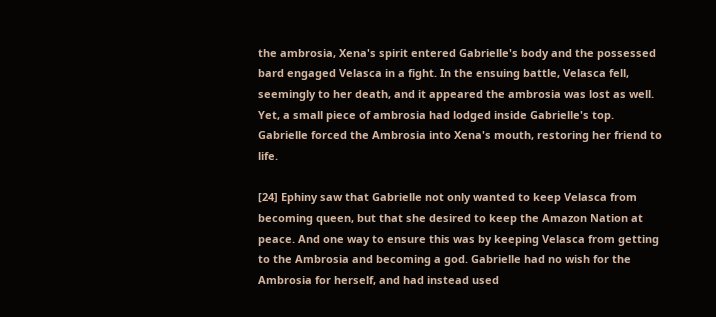the ambrosia, Xena's spirit entered Gabrielle's body and the possessed bard engaged Velasca in a fight. In the ensuing battle, Velasca fell, seemingly to her death, and it appeared the ambrosia was lost as well. Yet, a small piece of ambrosia had lodged inside Gabrielle's top. Gabrielle forced the Ambrosia into Xena's mouth, restoring her friend to life.

[24] Ephiny saw that Gabrielle not only wanted to keep Velasca from becoming queen, but that she desired to keep the Amazon Nation at peace. And one way to ensure this was by keeping Velasca from getting to the Ambrosia and becoming a god. Gabrielle had no wish for the Ambrosia for herself, and had instead used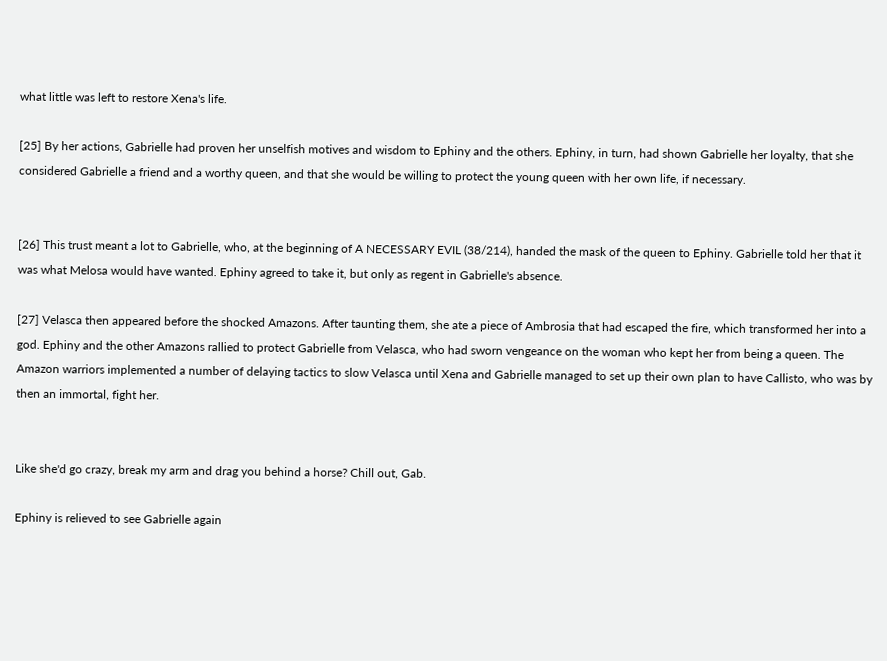what little was left to restore Xena's life.

[25] By her actions, Gabrielle had proven her unselfish motives and wisdom to Ephiny and the others. Ephiny, in turn, had shown Gabrielle her loyalty, that she considered Gabrielle a friend and a worthy queen, and that she would be willing to protect the young queen with her own life, if necessary.


[26] This trust meant a lot to Gabrielle, who, at the beginning of A NECESSARY EVIL (38/214), handed the mask of the queen to Ephiny. Gabrielle told her that it was what Melosa would have wanted. Ephiny agreed to take it, but only as regent in Gabrielle's absence.

[27] Velasca then appeared before the shocked Amazons. After taunting them, she ate a piece of Ambrosia that had escaped the fire, which transformed her into a god. Ephiny and the other Amazons rallied to protect Gabrielle from Velasca, who had sworn vengeance on the woman who kept her from being a queen. The Amazon warriors implemented a number of delaying tactics to slow Velasca until Xena and Gabrielle managed to set up their own plan to have Callisto, who was by then an immortal, fight her.


Like she'd go crazy, break my arm and drag you behind a horse? Chill out, Gab.

Ephiny is relieved to see Gabrielle again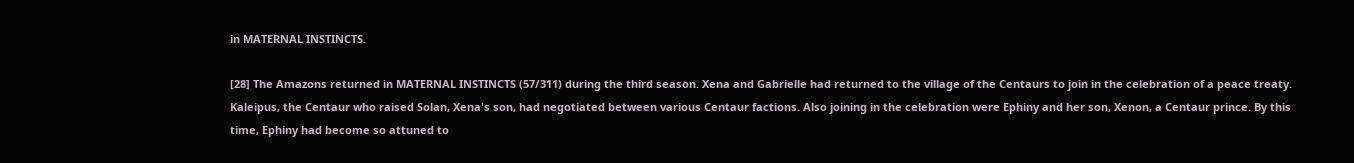in MATERNAL INSTINCTS.

[28] The Amazons returned in MATERNAL INSTINCTS (57/311) during the third season. Xena and Gabrielle had returned to the village of the Centaurs to join in the celebration of a peace treaty. Kaleipus, the Centaur who raised Solan, Xena's son, had negotiated between various Centaur factions. Also joining in the celebration were Ephiny and her son, Xenon, a Centaur prince. By this time, Ephiny had become so attuned to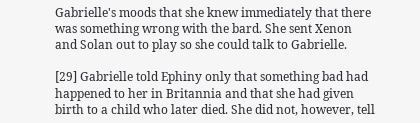Gabrielle's moods that she knew immediately that there was something wrong with the bard. She sent Xenon and Solan out to play so she could talk to Gabrielle.

[29] Gabrielle told Ephiny only that something bad had happened to her in Britannia and that she had given birth to a child who later died. She did not, however, tell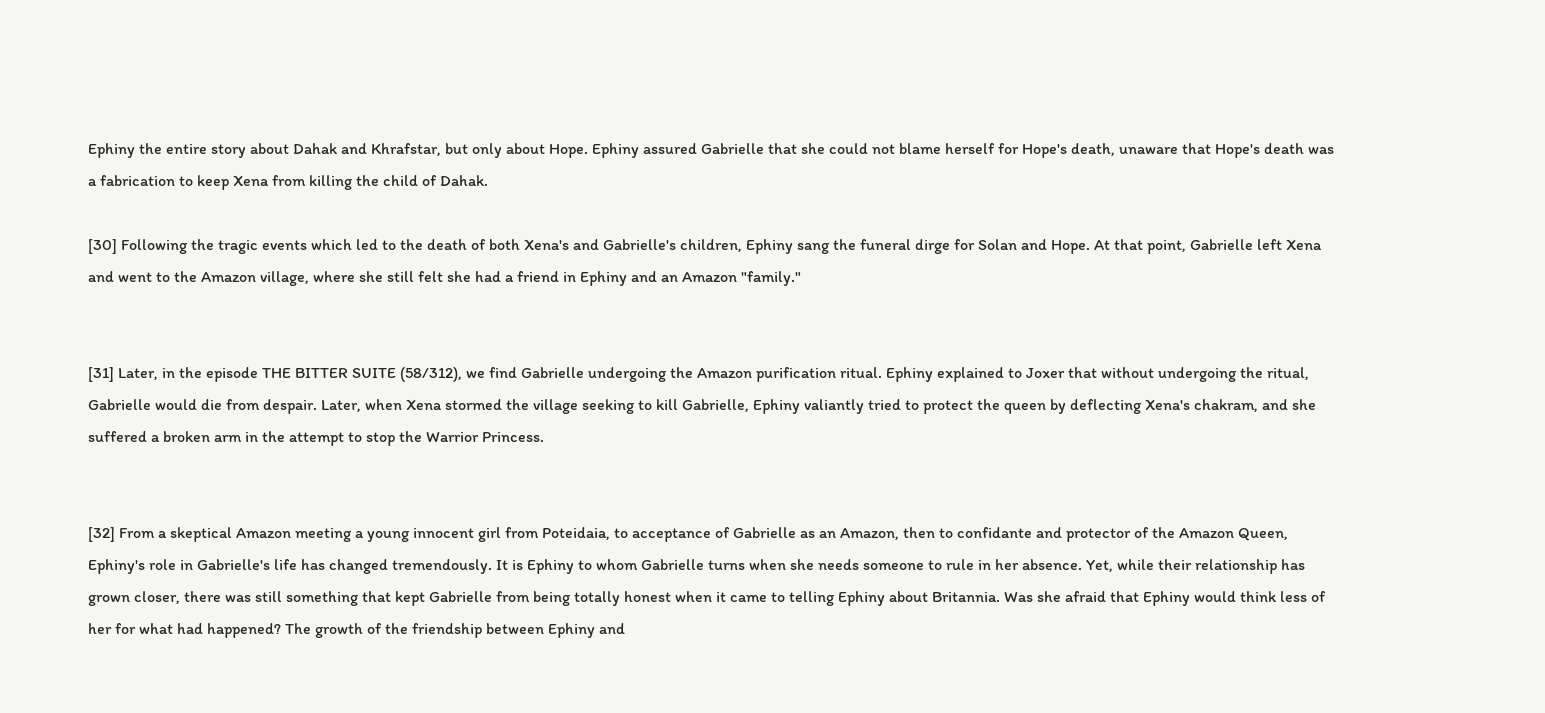Ephiny the entire story about Dahak and Khrafstar, but only about Hope. Ephiny assured Gabrielle that she could not blame herself for Hope's death, unaware that Hope's death was a fabrication to keep Xena from killing the child of Dahak.

[30] Following the tragic events which led to the death of both Xena's and Gabrielle's children, Ephiny sang the funeral dirge for Solan and Hope. At that point, Gabrielle left Xena and went to the Amazon village, where she still felt she had a friend in Ephiny and an Amazon "family."


[31] Later, in the episode THE BITTER SUITE (58/312), we find Gabrielle undergoing the Amazon purification ritual. Ephiny explained to Joxer that without undergoing the ritual, Gabrielle would die from despair. Later, when Xena stormed the village seeking to kill Gabrielle, Ephiny valiantly tried to protect the queen by deflecting Xena's chakram, and she suffered a broken arm in the attempt to stop the Warrior Princess.


[32] From a skeptical Amazon meeting a young innocent girl from Poteidaia, to acceptance of Gabrielle as an Amazon, then to confidante and protector of the Amazon Queen, Ephiny's role in Gabrielle's life has changed tremendously. It is Ephiny to whom Gabrielle turns when she needs someone to rule in her absence. Yet, while their relationship has grown closer, there was still something that kept Gabrielle from being totally honest when it came to telling Ephiny about Britannia. Was she afraid that Ephiny would think less of her for what had happened? The growth of the friendship between Ephiny and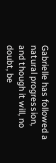Gabrielle has followed a natural progression, and though it will, no doubt, be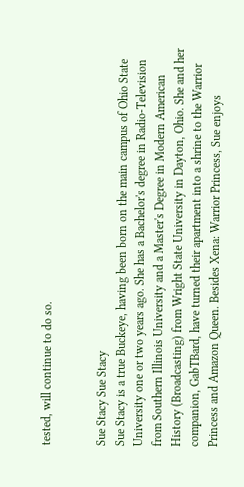tested, will continue to do so.


Sue Stacy Sue Stacy
Sue Stacy is a true Buckeye, having been born on the main campus of Ohio State University one or two years ago. She has a Bachelor's degree in Radio-Television from Southern Illinois University and a Master's Degree in Modern American History (Broadcasting) from Wright State University in Dayton, Ohio. She and her companion, GabTBard, have turned their apartment into a shrine to the Warrior Princess and Amazon Queen. Besides Xena: Warrior Princess, Sue enjoys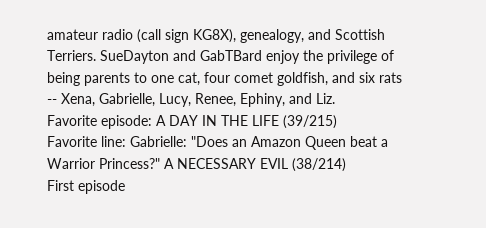amateur radio (call sign KG8X), genealogy, and Scottish Terriers. SueDayton and GabTBard enjoy the privilege of being parents to one cat, four comet goldfish, and six rats -- Xena, Gabrielle, Lucy, Renee, Ephiny, and Liz.
Favorite episode: A DAY IN THE LIFE (39/215)
Favorite line: Gabrielle: "Does an Amazon Queen beat a Warrior Princess?" A NECESSARY EVIL (38/214)
First episode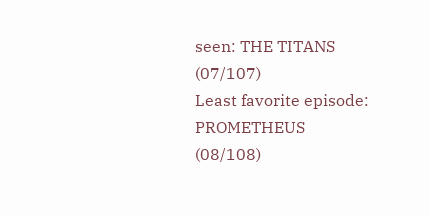seen: THE TITANS (07/107)
Least favorite episode: PROMETHEUS (08/108)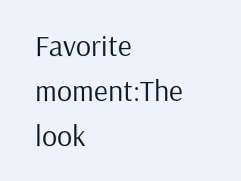Favorite moment:The look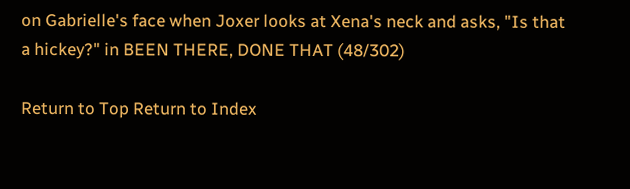on Gabrielle's face when Joxer looks at Xena's neck and asks, "Is that a hickey?" in BEEN THERE, DONE THAT (48/302)

Return to Top Return to Index